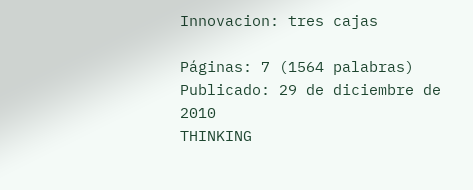Innovacion: tres cajas

Páginas: 7 (1564 palabras) Publicado: 29 de diciembre de 2010
THINKING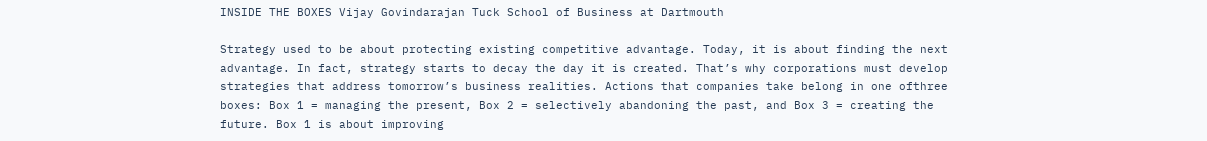INSIDE THE BOXES Vijay Govindarajan Tuck School of Business at Dartmouth

Strategy used to be about protecting existing competitive advantage. Today, it is about finding the next advantage. In fact, strategy starts to decay the day it is created. That’s why corporations must develop strategies that address tomorrow’s business realities. Actions that companies take belong in one ofthree boxes: Box 1 = managing the present, Box 2 = selectively abandoning the past, and Box 3 = creating the future. Box 1 is about improving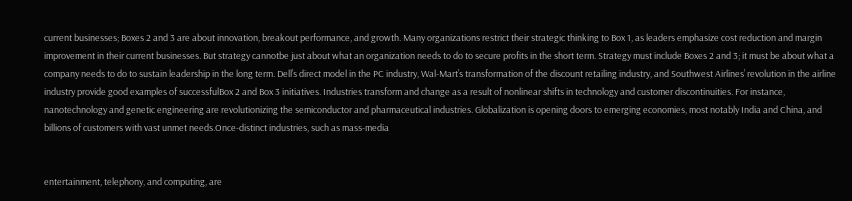current businesses; Boxes 2 and 3 are about innovation, breakout performance, and growth. Many organizations restrict their strategic thinking to Box 1, as leaders emphasize cost reduction and margin improvement in their current businesses. But strategy cannotbe just about what an organization needs to do to secure profits in the short term. Strategy must include Boxes 2 and 3; it must be about what a company needs to do to sustain leadership in the long term. Dell’s direct model in the PC industry, Wal-Mart’s transformation of the discount retailing industry, and Southwest Airlines’ revolution in the airline industry provide good examples of successfulBox 2 and Box 3 initiatives. Industries transform and change as a result of nonlinear shifts in technology and customer discontinuities. For instance, nanotechnology and genetic engineering are revolutionizing the semiconductor and pharmaceutical industries. Globalization is opening doors to emerging economies, most notably India and China, and billions of customers with vast unmet needs.Once-distinct industries, such as mass-media


entertainment, telephony, and computing, are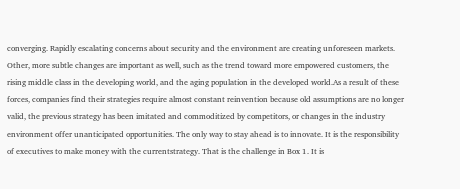converging. Rapidly escalating concerns about security and the environment are creating unforeseen markets. Other, more subtle changes are important as well, such as the trend toward more empowered customers, the rising middle class in the developing world, and the aging population in the developed world.As a result of these forces, companies find their strategies require almost constant reinvention because old assumptions are no longer valid, the previous strategy has been imitated and commoditized by competitors, or changes in the industry environment offer unanticipated opportunities. The only way to stay ahead is to innovate. It is the responsibility of executives to make money with the currentstrategy. That is the challenge in Box 1. It is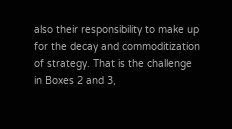also their responsibility to make up for the decay and commoditization of strategy. That is the challenge in Boxes 2 and 3,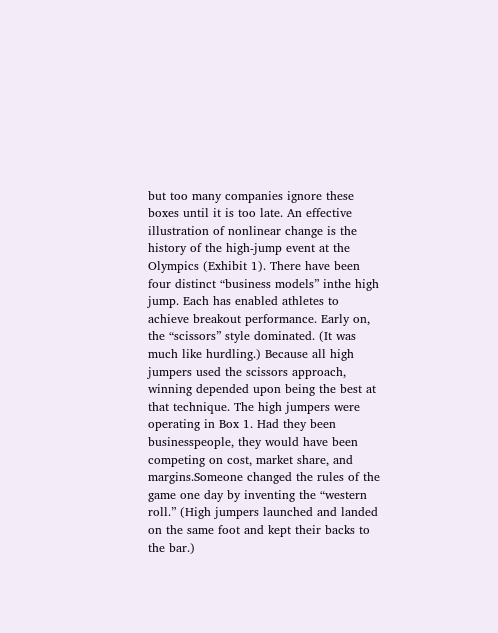but too many companies ignore these boxes until it is too late. An effective illustration of nonlinear change is the history of the high-jump event at the Olympics (Exhibit 1). There have been four distinct “business models” inthe high jump. Each has enabled athletes to achieve breakout performance. Early on, the “scissors” style dominated. (It was much like hurdling.) Because all high jumpers used the scissors approach, winning depended upon being the best at that technique. The high jumpers were operating in Box 1. Had they been businesspeople, they would have been competing on cost, market share, and margins.Someone changed the rules of the game one day by inventing the “western roll.” (High jumpers launched and landed on the same foot and kept their backs to the bar.)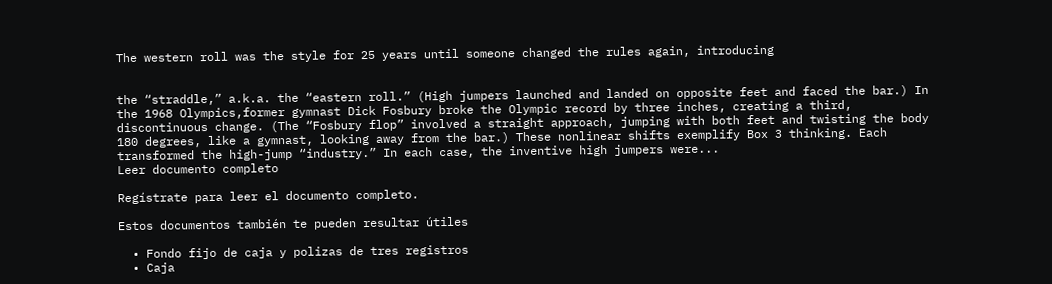The western roll was the style for 25 years until someone changed the rules again, introducing


the “straddle,” a.k.a. the “eastern roll.” (High jumpers launched and landed on opposite feet and faced the bar.) In the 1968 Olympics,former gymnast Dick Fosbury broke the Olympic record by three inches, creating a third, discontinuous change. (The “Fosbury flop” involved a straight approach, jumping with both feet and twisting the body 180 degrees, like a gymnast, looking away from the bar.) These nonlinear shifts exemplify Box 3 thinking. Each transformed the high-jump “industry.” In each case, the inventive high jumpers were...
Leer documento completo

Regístrate para leer el documento completo.

Estos documentos también te pueden resultar útiles

  • Fondo fijo de caja y polizas de tres registros
  • Caja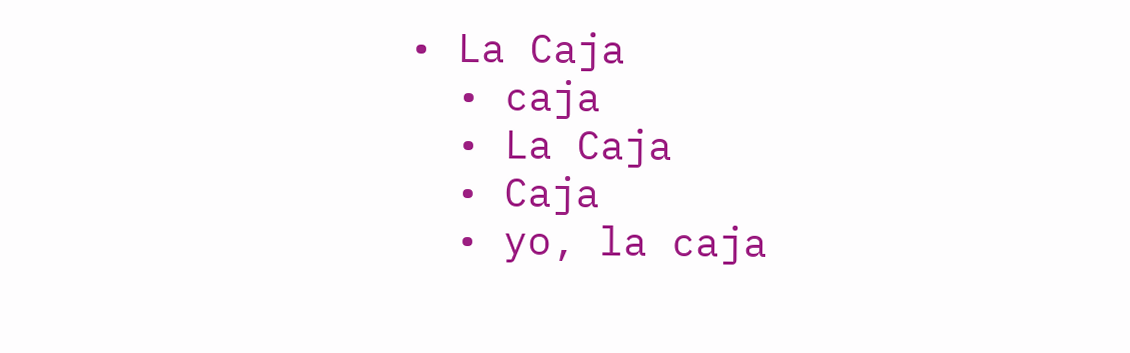• La Caja
  • caja
  • La Caja
  • Caja
  • yo, la caja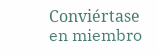Conviértase en miembro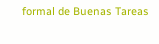formal de Buenas Tareas